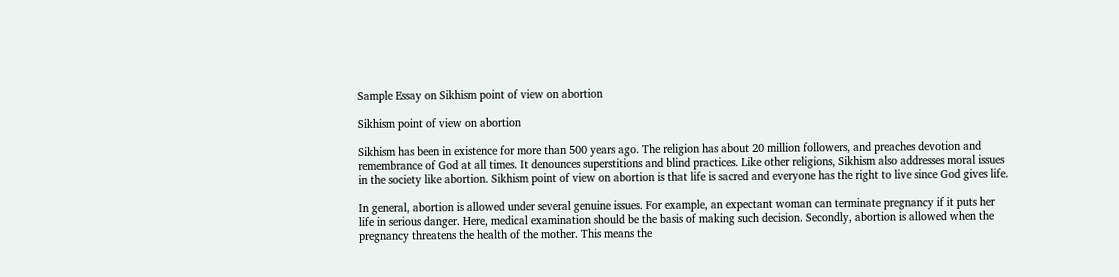Sample Essay on Sikhism point of view on abortion

Sikhism point of view on abortion

Sikhism has been in existence for more than 500 years ago. The religion has about 20 million followers, and preaches devotion and remembrance of God at all times. It denounces superstitions and blind practices. Like other religions, Sikhism also addresses moral issues in the society like abortion. Sikhism point of view on abortion is that life is sacred and everyone has the right to live since God gives life.

In general, abortion is allowed under several genuine issues. For example, an expectant woman can terminate pregnancy if it puts her life in serious danger. Here, medical examination should be the basis of making such decision. Secondly, abortion is allowed when the pregnancy threatens the health of the mother. This means the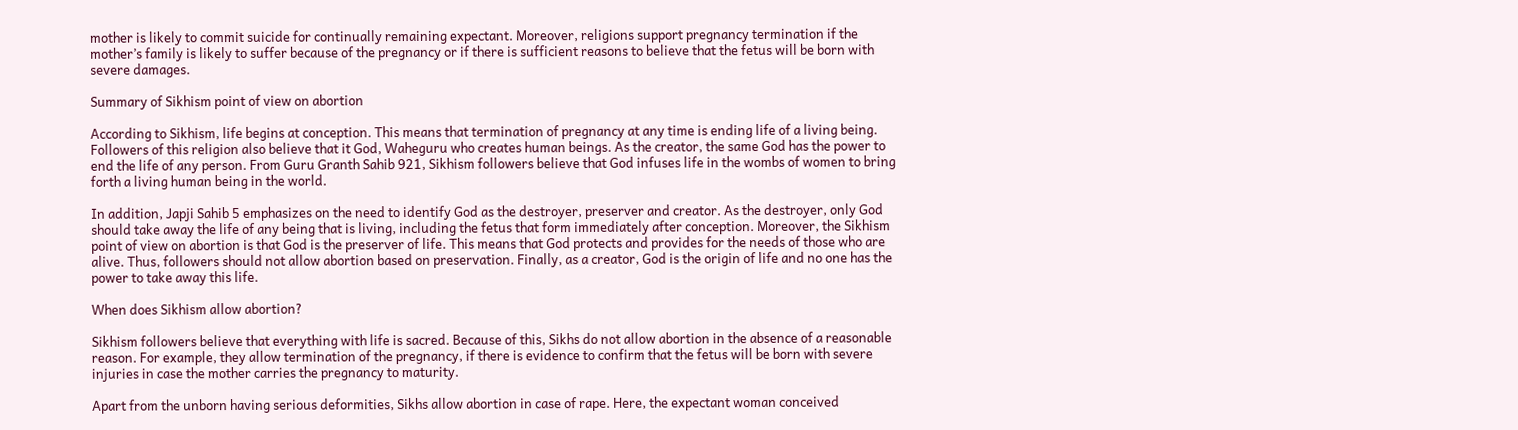mother is likely to commit suicide for continually remaining expectant. Moreover, religions support pregnancy termination if the mother’s family is likely to suffer because of the pregnancy or if there is sufficient reasons to believe that the fetus will be born with severe damages.

Summary of Sikhism point of view on abortion

According to Sikhism, life begins at conception. This means that termination of pregnancy at any time is ending life of a living being. Followers of this religion also believe that it God, Waheguru who creates human beings. As the creator, the same God has the power to end the life of any person. From Guru Granth Sahib 921, Sikhism followers believe that God infuses life in the wombs of women to bring forth a living human being in the world.

In addition, Japji Sahib 5 emphasizes on the need to identify God as the destroyer, preserver and creator. As the destroyer, only God should take away the life of any being that is living, including the fetus that form immediately after conception. Moreover, the Sikhism point of view on abortion is that God is the preserver of life. This means that God protects and provides for the needs of those who are alive. Thus, followers should not allow abortion based on preservation. Finally, as a creator, God is the origin of life and no one has the power to take away this life.

When does Sikhism allow abortion?

Sikhism followers believe that everything with life is sacred. Because of this, Sikhs do not allow abortion in the absence of a reasonable reason. For example, they allow termination of the pregnancy, if there is evidence to confirm that the fetus will be born with severe injuries in case the mother carries the pregnancy to maturity.

Apart from the unborn having serious deformities, Sikhs allow abortion in case of rape. Here, the expectant woman conceived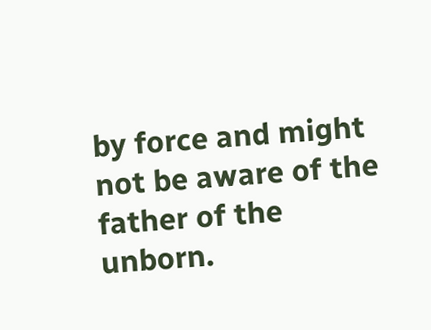by force and might not be aware of the father of the unborn.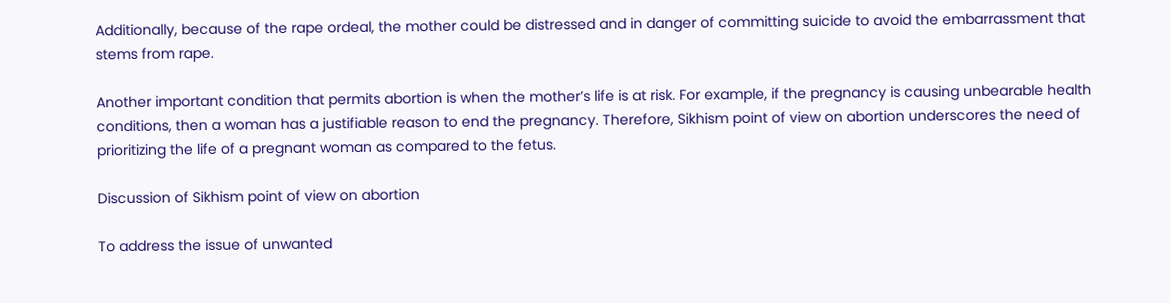Additionally, because of the rape ordeal, the mother could be distressed and in danger of committing suicide to avoid the embarrassment that stems from rape.

Another important condition that permits abortion is when the mother’s life is at risk. For example, if the pregnancy is causing unbearable health conditions, then a woman has a justifiable reason to end the pregnancy. Therefore, Sikhism point of view on abortion underscores the need of prioritizing the life of a pregnant woman as compared to the fetus.

Discussion of Sikhism point of view on abortion

To address the issue of unwanted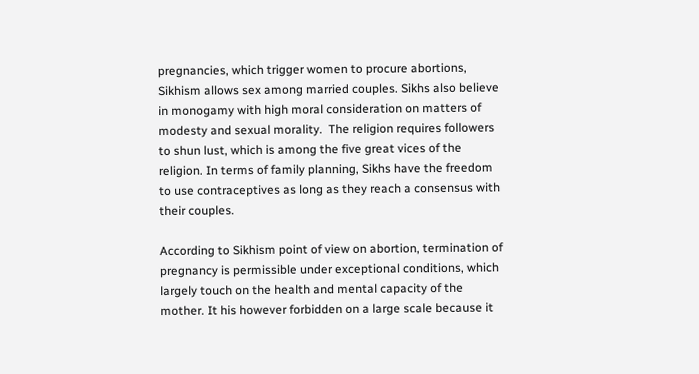pregnancies, which trigger women to procure abortions, Sikhism allows sex among married couples. Sikhs also believe in monogamy with high moral consideration on matters of modesty and sexual morality.  The religion requires followers to shun lust, which is among the five great vices of the religion. In terms of family planning, Sikhs have the freedom to use contraceptives as long as they reach a consensus with their couples.

According to Sikhism point of view on abortion, termination of pregnancy is permissible under exceptional conditions, which largely touch on the health and mental capacity of the mother. It his however forbidden on a large scale because it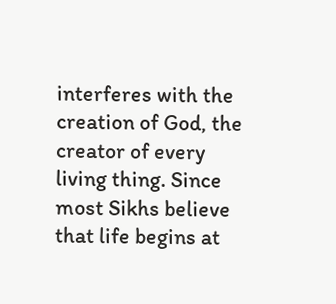interferes with the creation of God, the creator of every living thing. Since most Sikhs believe that life begins at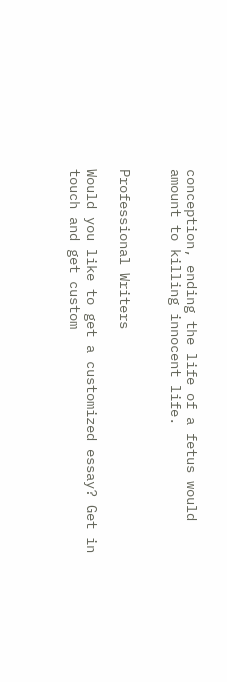conception, ending the life of a fetus would amount to killing innocent life.


Professional Writers

Would you like to get a customized essay? Get in touch and get custom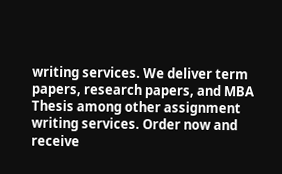writing services. We deliver term papers, research papers, and MBA Thesis among other assignment writing services. Order now and receive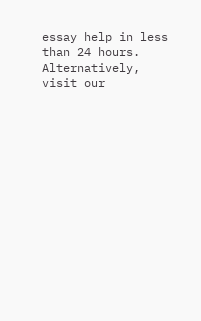essay help in less than 24 hours. Alternatively, visit our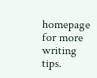homepage for more writing tips.